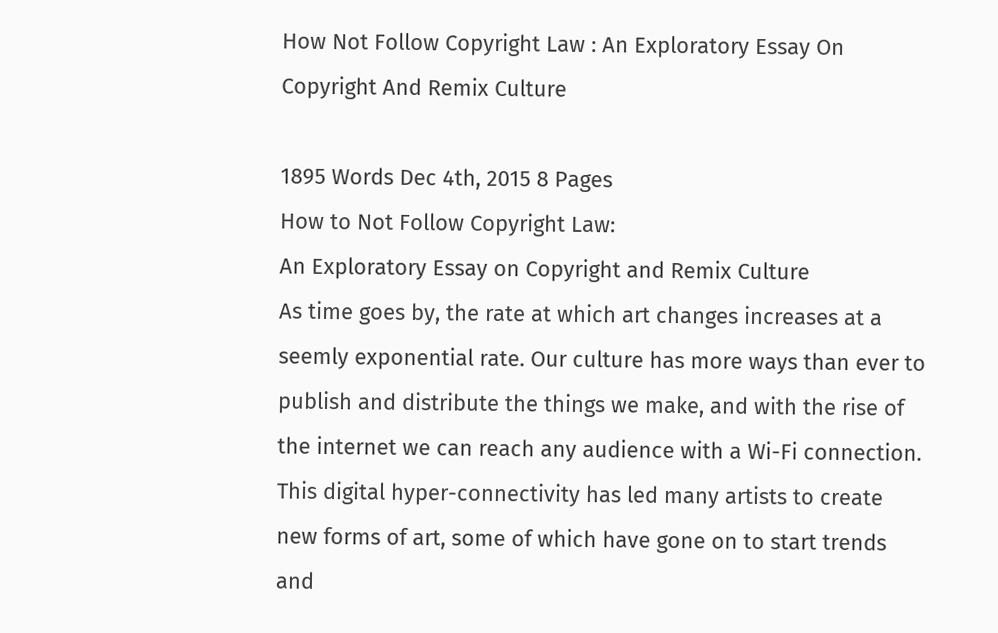How Not Follow Copyright Law : An Exploratory Essay On Copyright And Remix Culture

1895 Words Dec 4th, 2015 8 Pages
How to Not Follow Copyright Law:
An Exploratory Essay on Copyright and Remix Culture
As time goes by, the rate at which art changes increases at a seemly exponential rate. Our culture has more ways than ever to publish and distribute the things we make, and with the rise of the internet we can reach any audience with a Wi-Fi connection. This digital hyper-connectivity has led many artists to create new forms of art, some of which have gone on to start trends and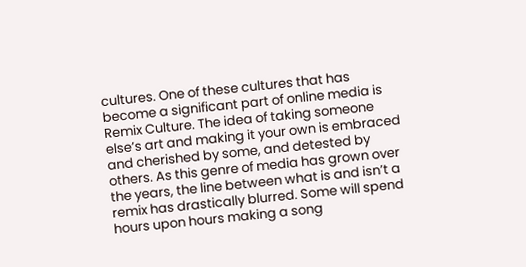cultures. One of these cultures that has become a significant part of online media is Remix Culture. The idea of taking someone else’s art and making it your own is embraced and cherished by some, and detested by others. As this genre of media has grown over the years, the line between what is and isn’t a remix has drastically blurred. Some will spend hours upon hours making a song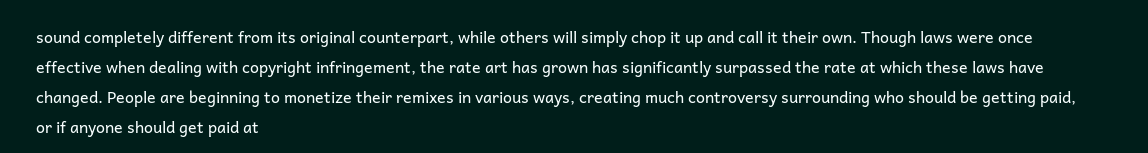sound completely different from its original counterpart, while others will simply chop it up and call it their own. Though laws were once effective when dealing with copyright infringement, the rate art has grown has significantly surpassed the rate at which these laws have changed. People are beginning to monetize their remixes in various ways, creating much controversy surrounding who should be getting paid, or if anyone should get paid at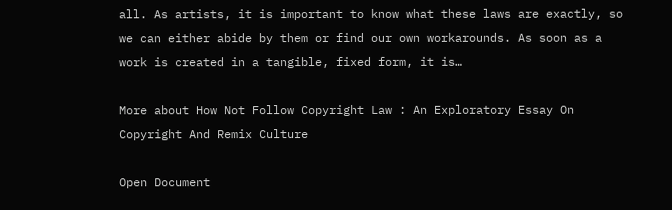all. As artists, it is important to know what these laws are exactly, so we can either abide by them or find our own workarounds. As soon as a work is created in a tangible, fixed form, it is…

More about How Not Follow Copyright Law : An Exploratory Essay On Copyright And Remix Culture

Open Document